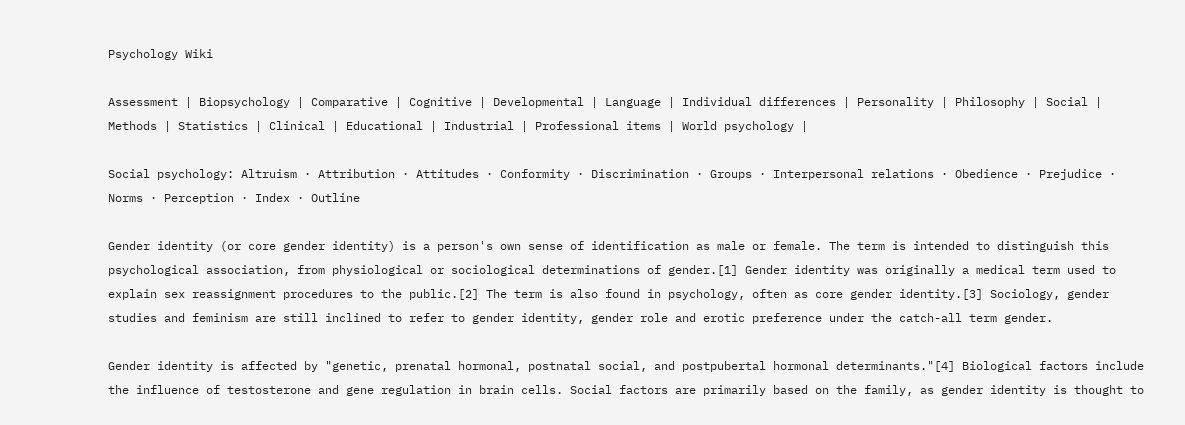Psychology Wiki

Assessment | Biopsychology | Comparative | Cognitive | Developmental | Language | Individual differences | Personality | Philosophy | Social |
Methods | Statistics | Clinical | Educational | Industrial | Professional items | World psychology |

Social psychology: Altruism · Attribution · Attitudes · Conformity · Discrimination · Groups · Interpersonal relations · Obedience · Prejudice · Norms · Perception · Index · Outline

Gender identity (or core gender identity) is a person's own sense of identification as male or female. The term is intended to distinguish this psychological association, from physiological or sociological determinations of gender.[1] Gender identity was originally a medical term used to explain sex reassignment procedures to the public.[2] The term is also found in psychology, often as core gender identity.[3] Sociology, gender studies and feminism are still inclined to refer to gender identity, gender role and erotic preference under the catch-all term gender.

Gender identity is affected by "genetic, prenatal hormonal, postnatal social, and postpubertal hormonal determinants."[4] Biological factors include the influence of testosterone and gene regulation in brain cells. Social factors are primarily based on the family, as gender identity is thought to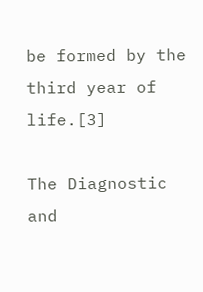be formed by the third year of life.[3]

The Diagnostic and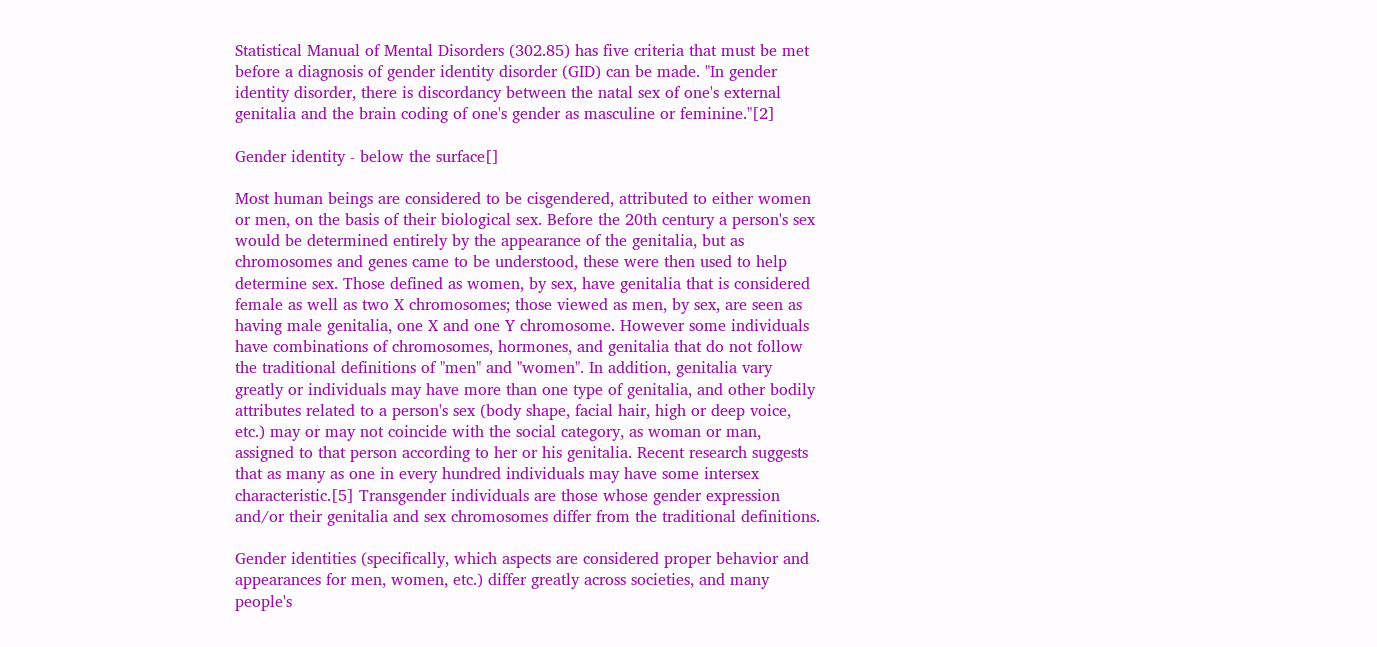Statistical Manual of Mental Disorders (302.85) has five criteria that must be met before a diagnosis of gender identity disorder (GID) can be made. "In gender identity disorder, there is discordancy between the natal sex of one's external genitalia and the brain coding of one's gender as masculine or feminine."[2]

Gender identity - below the surface[]

Most human beings are considered to be cisgendered, attributed to either women or men, on the basis of their biological sex. Before the 20th century a person's sex would be determined entirely by the appearance of the genitalia, but as chromosomes and genes came to be understood, these were then used to help determine sex. Those defined as women, by sex, have genitalia that is considered female as well as two X chromosomes; those viewed as men, by sex, are seen as having male genitalia, one X and one Y chromosome. However some individuals have combinations of chromosomes, hormones, and genitalia that do not follow the traditional definitions of "men" and "women". In addition, genitalia vary greatly or individuals may have more than one type of genitalia, and other bodily attributes related to a person's sex (body shape, facial hair, high or deep voice, etc.) may or may not coincide with the social category, as woman or man, assigned to that person according to her or his genitalia. Recent research suggests that as many as one in every hundred individuals may have some intersex characteristic.[5] Transgender individuals are those whose gender expression and/or their genitalia and sex chromosomes differ from the traditional definitions.

Gender identities (specifically, which aspects are considered proper behavior and appearances for men, women, etc.) differ greatly across societies, and many people's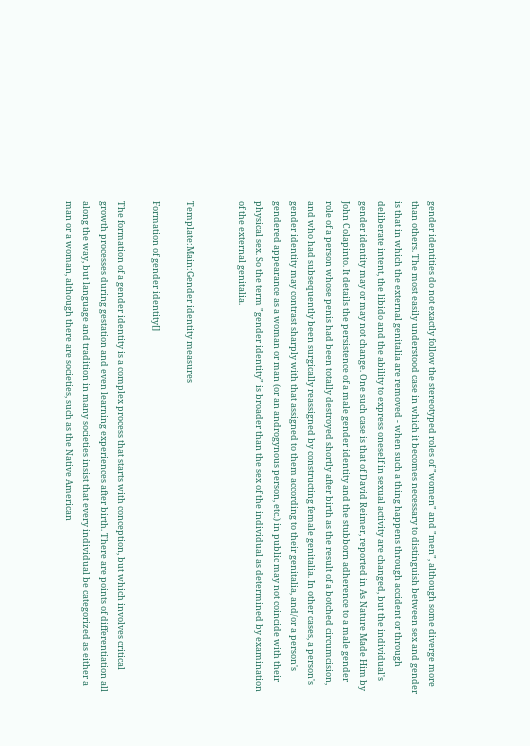gender identities do not exactly follow the stereotyped roles of "women" and "men", although some diverge more than others. The most easily understood case in which it becomes necessary to distinguish between sex and gender is that in which the external genitalia are removed - when such a thing happens through accident or through deliberate intent, the libido and the ability to express oneself in sexual activity are changed, but the individual's gender identity may or may not change. One such case is that of David Reimer, reported in As Nature Made Him by John Colapinto. It details the persistence of a male gender identity and the stubborn adherence to a male gender role of a person whose penis had been totally destroyed shortly after birth as the result of a botched circumcision, and who had subsequently been surgically reassigned by constructing female genitalia. In other cases, a person's gender identity may contrast sharply with that assigned to them according to their genitalia, and/or a person's gendered appearance as a woman or man (or an androgynous person, etc.) in public may not coincide with their physical sex. So the term "gender identity" is broader than the sex of the individual as determined by examination of the external genitalia.


Template:Main:Gender identity measures

Formation of gender identity[]

The formation of a gender identity is a complex process that starts with conception, but which involves critical growth processes during gestation and even learning experiences after birth. There are points of differentiation all along the way, but language and tradition in many societies insist that every individual be categorized as either a man or a woman, although there are societies, such as the Native American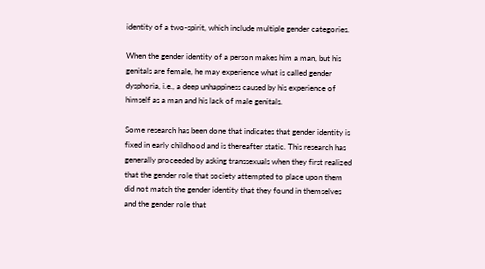identity of a two-spirit, which include multiple gender categories.

When the gender identity of a person makes him a man, but his genitals are female, he may experience what is called gender dysphoria, i.e., a deep unhappiness caused by his experience of himself as a man and his lack of male genitals.

Some research has been done that indicates that gender identity is fixed in early childhood and is thereafter static. This research has generally proceeded by asking transsexuals when they first realized that the gender role that society attempted to place upon them did not match the gender identity that they found in themselves and the gender role that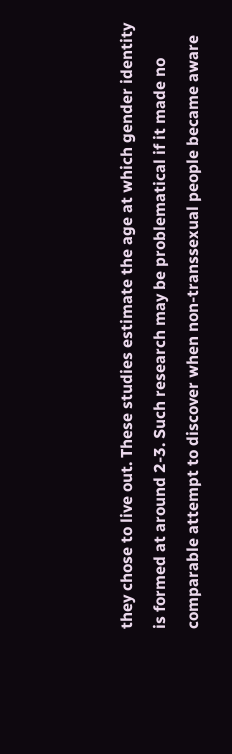they chose to live out. These studies estimate the age at which gender identity is formed at around 2-3. Such research may be problematical if it made no comparable attempt to discover when non-transsexual people became aware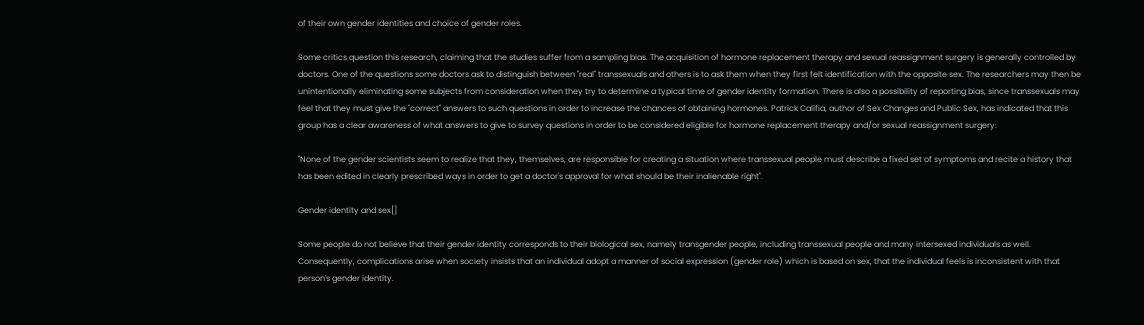of their own gender identities and choice of gender roles.

Some critics question this research, claiming that the studies suffer from a sampling bias. The acquisition of hormone replacement therapy and sexual reassignment surgery is generally controlled by doctors. One of the questions some doctors ask to distinguish between "real" transsexuals and others is to ask them when they first felt identification with the opposite sex. The researchers may then be unintentionally eliminating some subjects from consideration when they try to determine a typical time of gender identity formation. There is also a possibility of reporting bias, since transsexuals may feel that they must give the "correct" answers to such questions in order to increase the chances of obtaining hormones. Patrick Califia, author of Sex Changes and Public Sex, has indicated that this group has a clear awareness of what answers to give to survey questions in order to be considered eligible for hormone replacement therapy and/or sexual reassignment surgery:

"None of the gender scientists seem to realize that they, themselves, are responsible for creating a situation where transsexual people must describe a fixed set of symptoms and recite a history that has been edited in clearly prescribed ways in order to get a doctor's approval for what should be their inalienable right".

Gender identity and sex[]

Some people do not believe that their gender identity corresponds to their biological sex, namely transgender people, including transsexual people and many intersexed individuals as well. Consequently, complications arise when society insists that an individual adopt a manner of social expression (gender role) which is based on sex, that the individual feels is inconsistent with that person's gender identity.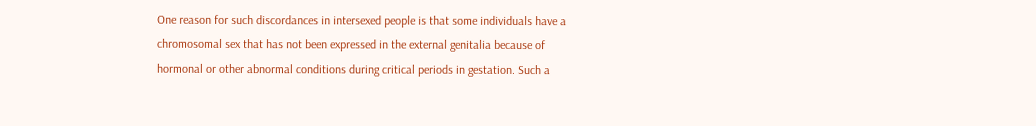One reason for such discordances in intersexed people is that some individuals have a chromosomal sex that has not been expressed in the external genitalia because of hormonal or other abnormal conditions during critical periods in gestation. Such a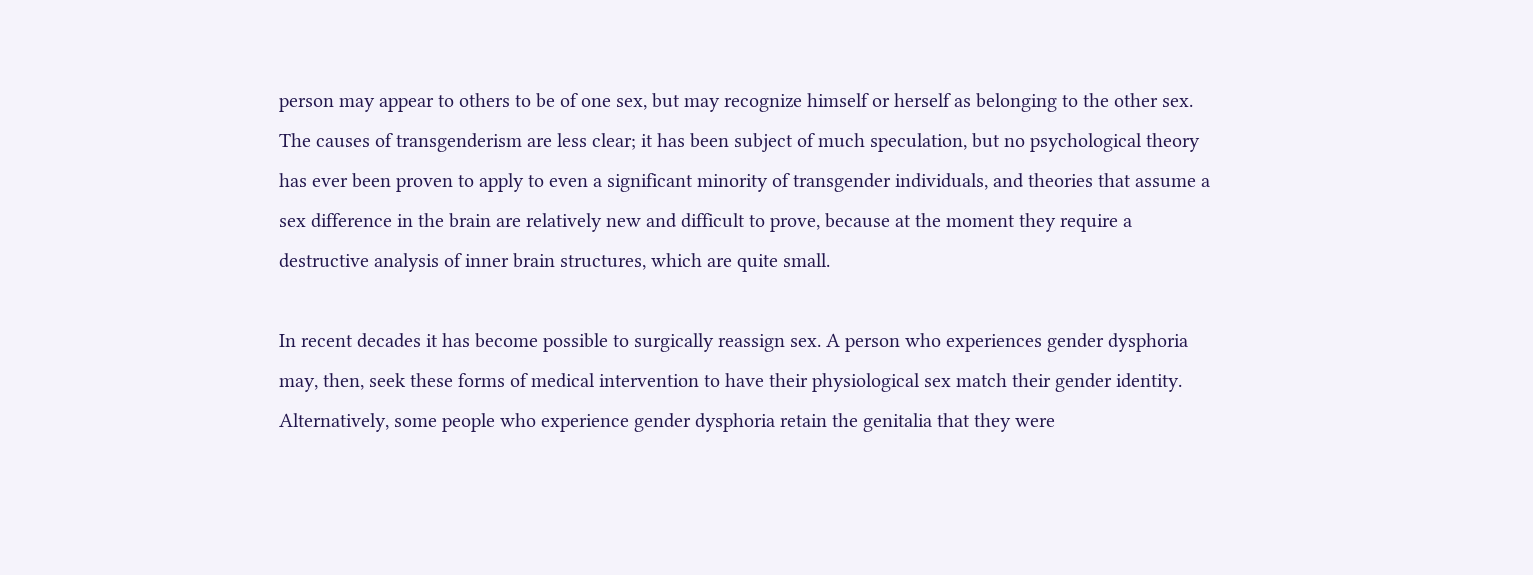person may appear to others to be of one sex, but may recognize himself or herself as belonging to the other sex. The causes of transgenderism are less clear; it has been subject of much speculation, but no psychological theory has ever been proven to apply to even a significant minority of transgender individuals, and theories that assume a sex difference in the brain are relatively new and difficult to prove, because at the moment they require a destructive analysis of inner brain structures, which are quite small.

In recent decades it has become possible to surgically reassign sex. A person who experiences gender dysphoria may, then, seek these forms of medical intervention to have their physiological sex match their gender identity. Alternatively, some people who experience gender dysphoria retain the genitalia that they were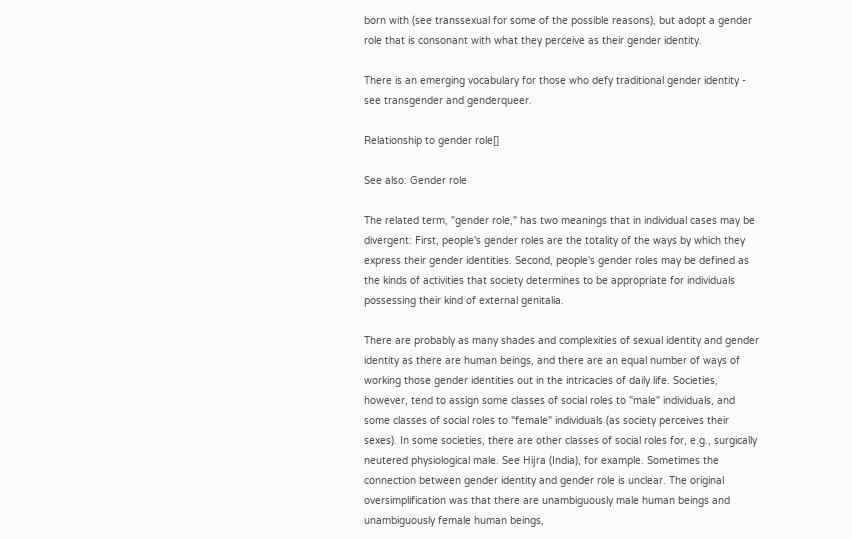born with (see transsexual for some of the possible reasons), but adopt a gender role that is consonant with what they perceive as their gender identity.

There is an emerging vocabulary for those who defy traditional gender identity - see transgender and genderqueer.

Relationship to gender role[]

See also: Gender role

The related term, "gender role," has two meanings that in individual cases may be divergent: First, people's gender roles are the totality of the ways by which they express their gender identities. Second, people's gender roles may be defined as the kinds of activities that society determines to be appropriate for individuals possessing their kind of external genitalia.

There are probably as many shades and complexities of sexual identity and gender identity as there are human beings, and there are an equal number of ways of working those gender identities out in the intricacies of daily life. Societies, however, tend to assign some classes of social roles to "male" individuals, and some classes of social roles to "female" individuals (as society perceives their sexes). In some societies, there are other classes of social roles for, e.g., surgically neutered physiological male. See Hijra (India), for example. Sometimes the connection between gender identity and gender role is unclear. The original oversimplification was that there are unambiguously male human beings and unambiguously female human beings,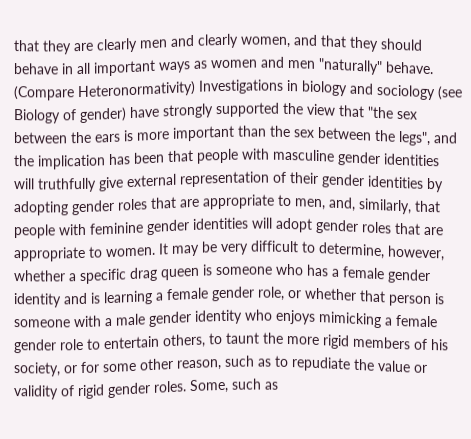that they are clearly men and clearly women, and that they should behave in all important ways as women and men "naturally" behave. (Compare Heteronormativity) Investigations in biology and sociology (see Biology of gender) have strongly supported the view that "the sex between the ears is more important than the sex between the legs", and the implication has been that people with masculine gender identities will truthfully give external representation of their gender identities by adopting gender roles that are appropriate to men, and, similarly, that people with feminine gender identities will adopt gender roles that are appropriate to women. It may be very difficult to determine, however, whether a specific drag queen is someone who has a female gender identity and is learning a female gender role, or whether that person is someone with a male gender identity who enjoys mimicking a female gender role to entertain others, to taunt the more rigid members of his society, or for some other reason, such as to repudiate the value or validity of rigid gender roles. Some, such as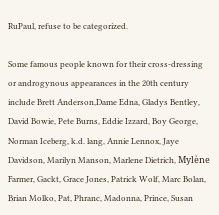RuPaul, refuse to be categorized.

Some famous people known for their cross-dressing or androgynous appearances in the 20th century include Brett Anderson,Dame Edna, Gladys Bentley, David Bowie, Pete Burns, Eddie Izzard, Boy George, Norman Iceberg, k.d. lang, Annie Lennox, Jaye Davidson, Marilyn Manson, Marlene Dietrich, Mylène Farmer, Gackt, Grace Jones, Patrick Wolf, Marc Bolan, Brian Molko, Pat, Phranc, Madonna, Prince, Susan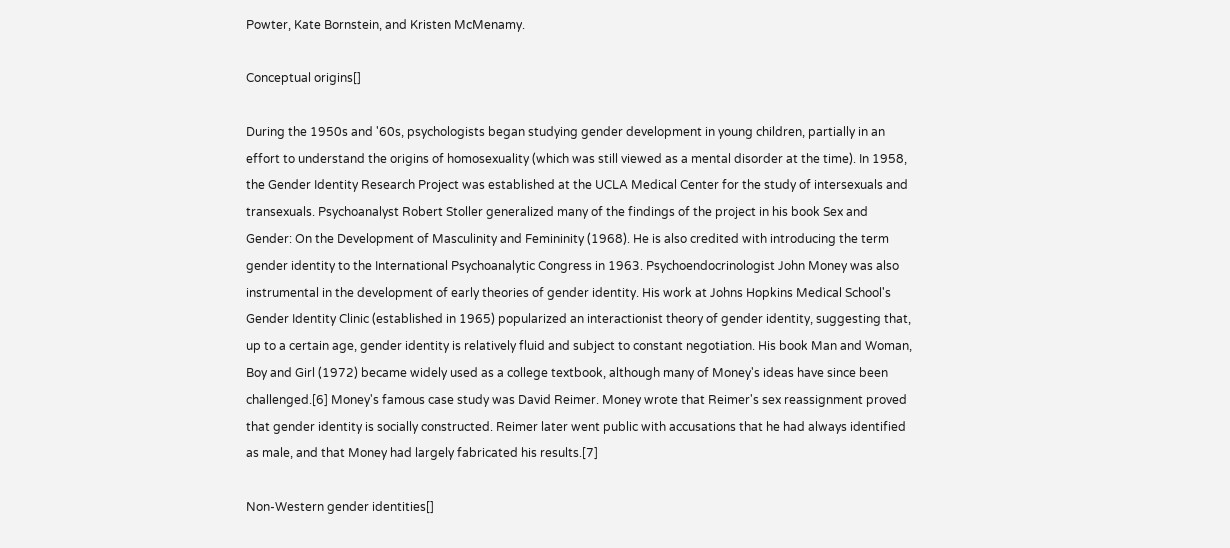Powter, Kate Bornstein, and Kristen McMenamy.

Conceptual origins[]

During the 1950s and '60s, psychologists began studying gender development in young children, partially in an effort to understand the origins of homosexuality (which was still viewed as a mental disorder at the time). In 1958, the Gender Identity Research Project was established at the UCLA Medical Center for the study of intersexuals and transexuals. Psychoanalyst Robert Stoller generalized many of the findings of the project in his book Sex and Gender: On the Development of Masculinity and Femininity (1968). He is also credited with introducing the term gender identity to the International Psychoanalytic Congress in 1963. Psychoendocrinologist John Money was also instrumental in the development of early theories of gender identity. His work at Johns Hopkins Medical School's Gender Identity Clinic (established in 1965) popularized an interactionist theory of gender identity, suggesting that, up to a certain age, gender identity is relatively fluid and subject to constant negotiation. His book Man and Woman, Boy and Girl (1972) became widely used as a college textbook, although many of Money's ideas have since been challenged.[6] Money's famous case study was David Reimer. Money wrote that Reimer's sex reassignment proved that gender identity is socially constructed. Reimer later went public with accusations that he had always identified as male, and that Money had largely fabricated his results.[7]

Non-Western gender identities[]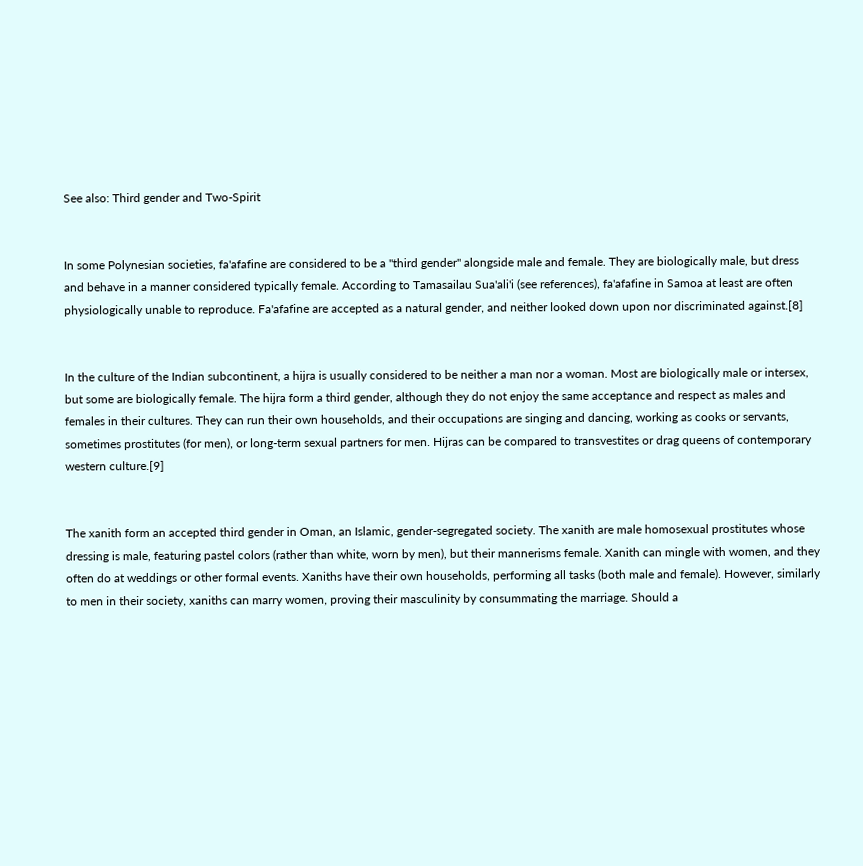See also: Third gender and Two-Spirit


In some Polynesian societies, fa'afafine are considered to be a "third gender" alongside male and female. They are biologically male, but dress and behave in a manner considered typically female. According to Tamasailau Sua'ali'i (see references), fa'afafine in Samoa at least are often physiologically unable to reproduce. Fa'afafine are accepted as a natural gender, and neither looked down upon nor discriminated against.[8]


In the culture of the Indian subcontinent, a hijra is usually considered to be neither a man nor a woman. Most are biologically male or intersex, but some are biologically female. The hijra form a third gender, although they do not enjoy the same acceptance and respect as males and females in their cultures. They can run their own households, and their occupations are singing and dancing, working as cooks or servants, sometimes prostitutes (for men), or long-term sexual partners for men. Hijras can be compared to transvestites or drag queens of contemporary western culture.[9]


The xanith form an accepted third gender in Oman, an Islamic, gender-segregated society. The xanith are male homosexual prostitutes whose dressing is male, featuring pastel colors (rather than white, worn by men), but their mannerisms female. Xanith can mingle with women, and they often do at weddings or other formal events. Xaniths have their own households, performing all tasks (both male and female). However, similarly to men in their society, xaniths can marry women, proving their masculinity by consummating the marriage. Should a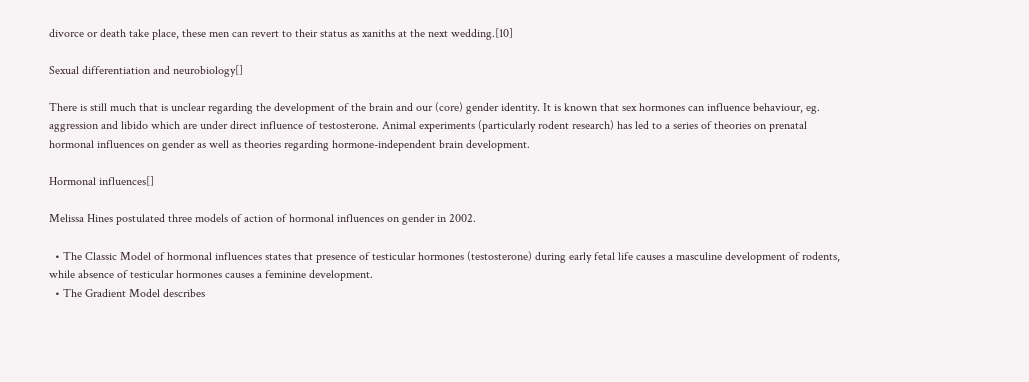divorce or death take place, these men can revert to their status as xaniths at the next wedding.[10]

Sexual differentiation and neurobiology[]

There is still much that is unclear regarding the development of the brain and our (core) gender identity. It is known that sex hormones can influence behaviour, eg. aggression and libido which are under direct influence of testosterone. Animal experiments (particularly rodent research) has led to a series of theories on prenatal hormonal influences on gender as well as theories regarding hormone-independent brain development.

Hormonal influences[]

Melissa Hines postulated three models of action of hormonal influences on gender in 2002.

  • The Classic Model of hormonal influences states that presence of testicular hormones (testosterone) during early fetal life causes a masculine development of rodents, while absence of testicular hormones causes a feminine development.
  • The Gradient Model describes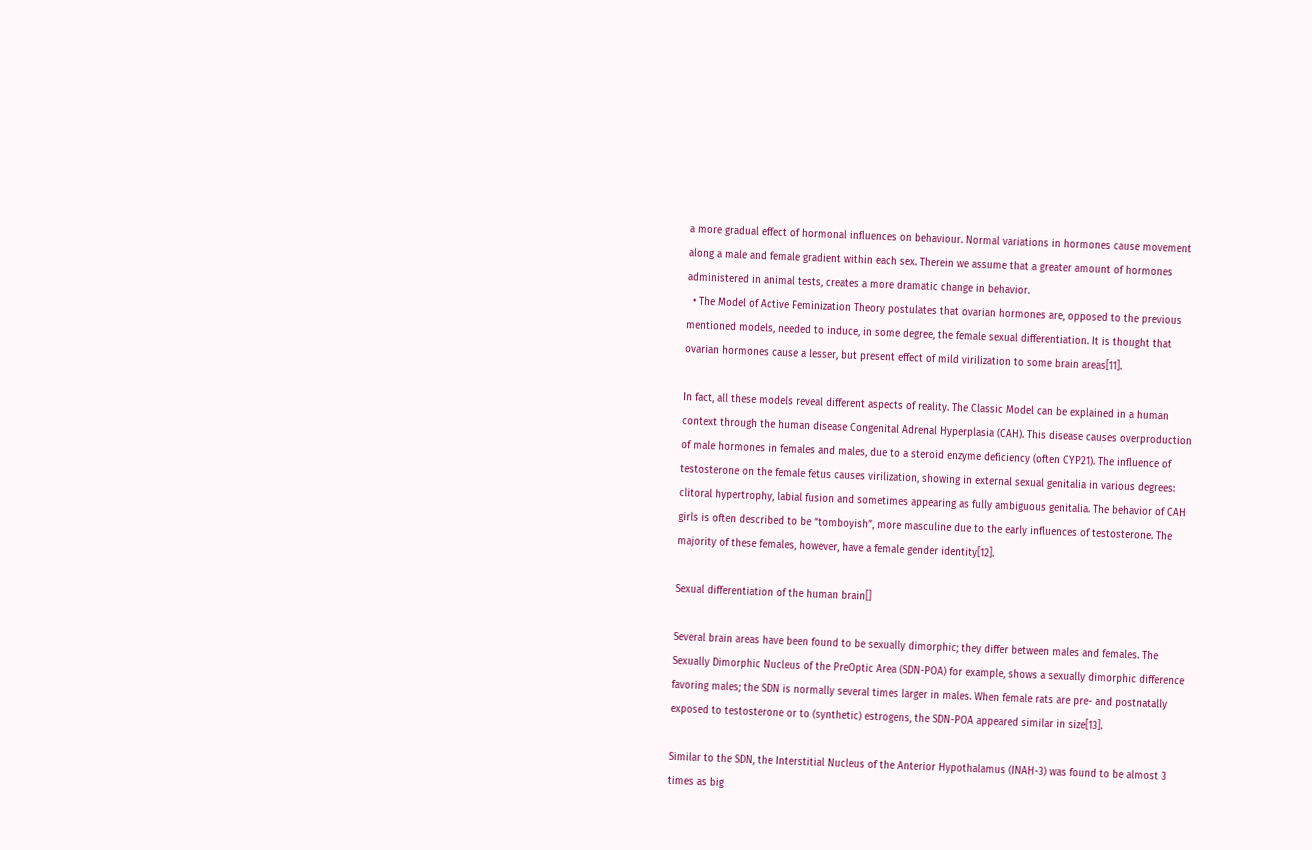a more gradual effect of hormonal influences on behaviour. Normal variations in hormones cause movement along a male and female gradient within each sex. Therein we assume that a greater amount of hormones administered in animal tests, creates a more dramatic change in behavior.
  • The Model of Active Feminization Theory postulates that ovarian hormones are, opposed to the previous mentioned models, needed to induce, in some degree, the female sexual differentiation. It is thought that ovarian hormones cause a lesser, but present effect of mild virilization to some brain areas[11].

In fact, all these models reveal different aspects of reality. The Classic Model can be explained in a human context through the human disease Congenital Adrenal Hyperplasia (CAH). This disease causes overproduction of male hormones in females and males, due to a steroid enzyme deficiency (often CYP21). The influence of testosterone on the female fetus causes virilization, showing in external sexual genitalia in various degrees: clitoral hypertrophy, labial fusion and sometimes appearing as fully ambiguous genitalia. The behavior of CAH girls is often described to be “tomboyish”, more masculine due to the early influences of testosterone. The majority of these females, however, have a female gender identity[12].

Sexual differentiation of the human brain[]

Several brain areas have been found to be sexually dimorphic; they differ between males and females. The Sexually Dimorphic Nucleus of the PreOptic Area (SDN-POA) for example, shows a sexually dimorphic difference favoring males; the SDN is normally several times larger in males. When female rats are pre- and postnatally exposed to testosterone or to (synthetic) estrogens, the SDN-POA appeared similar in size[13].

Similar to the SDN, the Interstitial Nucleus of the Anterior Hypothalamus (INAH-3) was found to be almost 3 times as big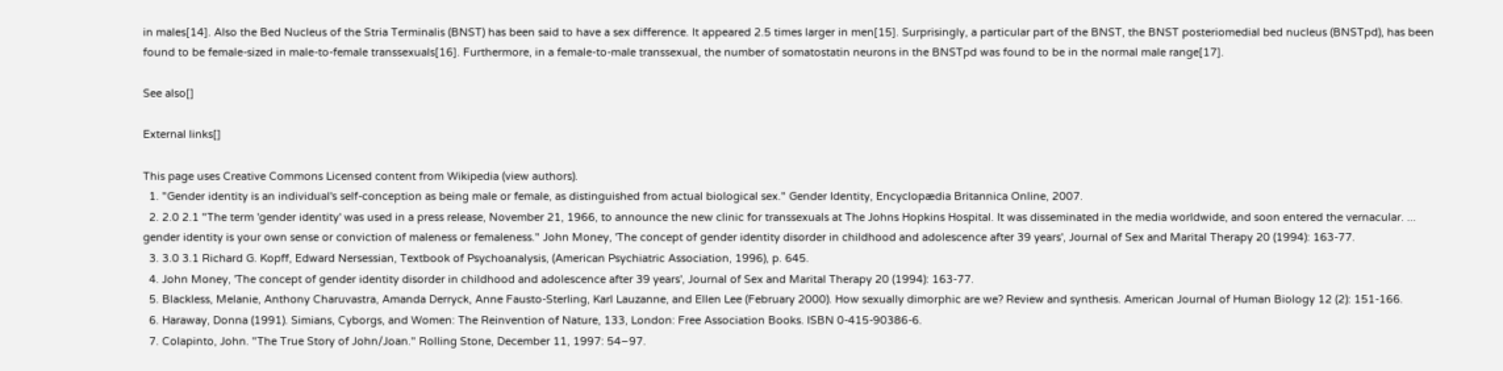in males[14]. Also the Bed Nucleus of the Stria Terminalis (BNST) has been said to have a sex difference. It appeared 2.5 times larger in men[15]. Surprisingly, a particular part of the BNST, the BNST posteriomedial bed nucleus (BNSTpd), has been found to be female-sized in male-to-female transsexuals[16]. Furthermore, in a female-to-male transsexual, the number of somatostatin neurons in the BNSTpd was found to be in the normal male range[17].

See also[]

External links[]

This page uses Creative Commons Licensed content from Wikipedia (view authors).
  1. "Gender identity is an individual's self-conception as being male or female, as distinguished from actual biological sex." Gender Identity, Encyclopædia Britannica Online, 2007.
  2. 2.0 2.1 "The term 'gender identity' was used in a press release, November 21, 1966, to announce the new clinic for transsexuals at The Johns Hopkins Hospital. It was disseminated in the media worldwide, and soon entered the vernacular. ... gender identity is your own sense or conviction of maleness or femaleness." John Money, 'The concept of gender identity disorder in childhood and adolescence after 39 years', Journal of Sex and Marital Therapy 20 (1994): 163-77.
  3. 3.0 3.1 Richard G. Kopff, Edward Nersessian, Textbook of Psychoanalysis, (American Psychiatric Association, 1996), p. 645.
  4. John Money, 'The concept of gender identity disorder in childhood and adolescence after 39 years', Journal of Sex and Marital Therapy 20 (1994): 163-77.
  5. Blackless, Melanie, Anthony Charuvastra, Amanda Derryck, Anne Fausto-Sterling, Karl Lauzanne, and Ellen Lee (February 2000). How sexually dimorphic are we? Review and synthesis. American Journal of Human Biology 12 (2): 151-166.
  6. Haraway, Donna (1991). Simians, Cyborgs, and Women: The Reinvention of Nature, 133, London: Free Association Books. ISBN 0-415-90386-6.
  7. Colapinto, John. "The True Story of John/Joan." Rolling Stone, December 11, 1997: 54–97.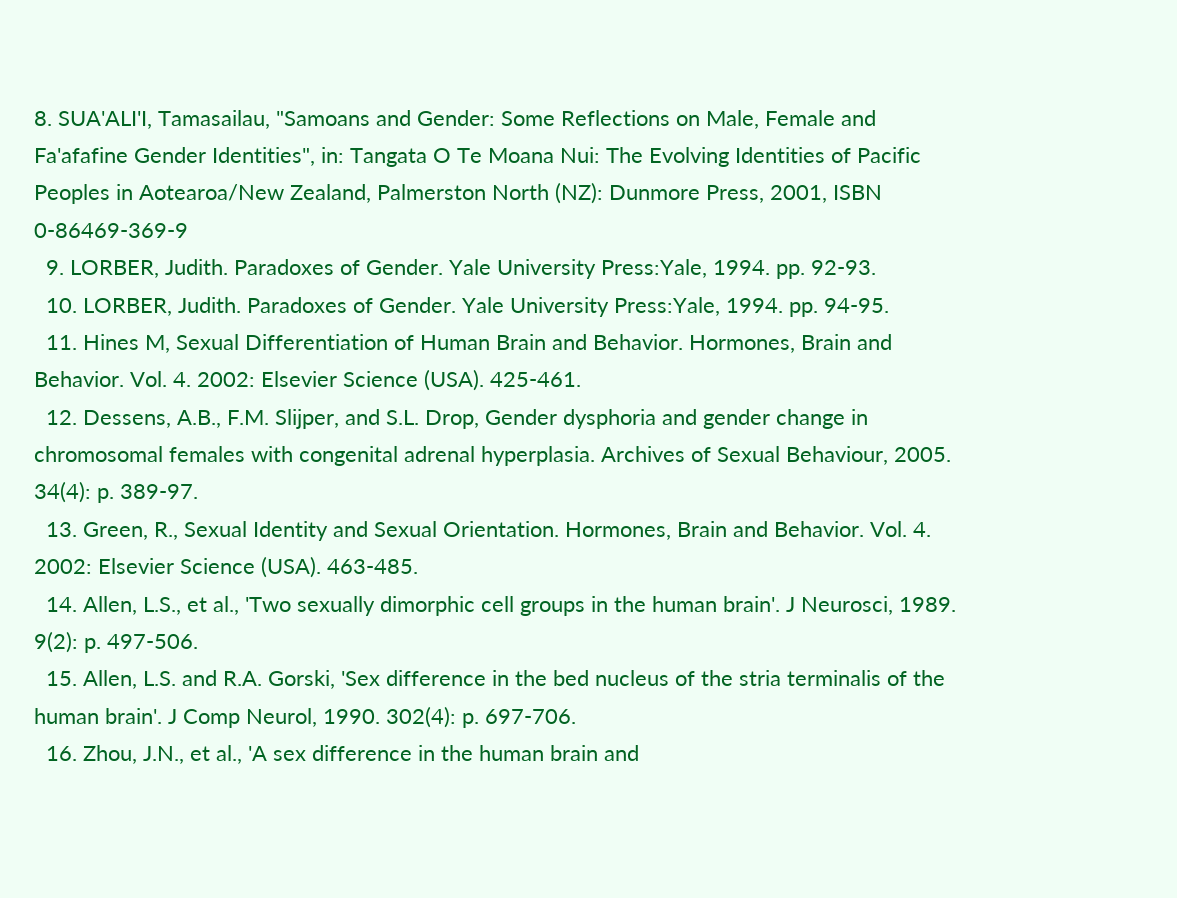8. SUA'ALI'I, Tamasailau, "Samoans and Gender: Some Reflections on Male, Female and Fa'afafine Gender Identities", in: Tangata O Te Moana Nui: The Evolving Identities of Pacific Peoples in Aotearoa/New Zealand, Palmerston North (NZ): Dunmore Press, 2001, ISBN 0-86469-369-9
  9. LORBER, Judith. Paradoxes of Gender. Yale University Press:Yale, 1994. pp. 92-93.
  10. LORBER, Judith. Paradoxes of Gender. Yale University Press:Yale, 1994. pp. 94-95.
  11. Hines M, Sexual Differentiation of Human Brain and Behavior. Hormones, Brain and Behavior. Vol. 4. 2002: Elsevier Science (USA). 425-461.
  12. Dessens, A.B., F.M. Slijper, and S.L. Drop, Gender dysphoria and gender change in chromosomal females with congenital adrenal hyperplasia. Archives of Sexual Behaviour, 2005. 34(4): p. 389-97.
  13. Green, R., Sexual Identity and Sexual Orientation. Hormones, Brain and Behavior. Vol. 4. 2002: Elsevier Science (USA). 463-485.
  14. Allen, L.S., et al., 'Two sexually dimorphic cell groups in the human brain'. J Neurosci, 1989. 9(2): p. 497-506.
  15. Allen, L.S. and R.A. Gorski, 'Sex difference in the bed nucleus of the stria terminalis of the human brain'. J Comp Neurol, 1990. 302(4): p. 697-706.
  16. Zhou, J.N., et al., 'A sex difference in the human brain and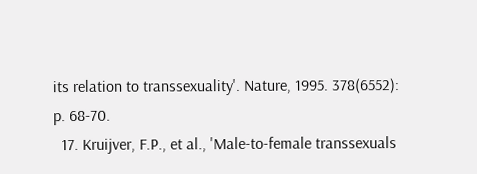its relation to transsexuality'. Nature, 1995. 378(6552): p. 68-70.
  17. Kruijver, F.P., et al., 'Male-to-female transsexuals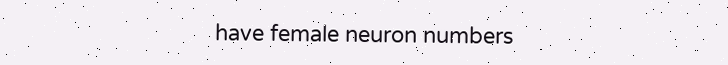have female neuron numbers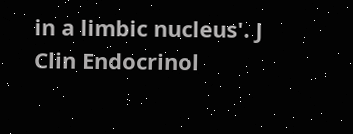in a limbic nucleus'. J Clin Endocrinol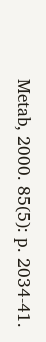Metab, 2000. 85(5): p. 2034-41.